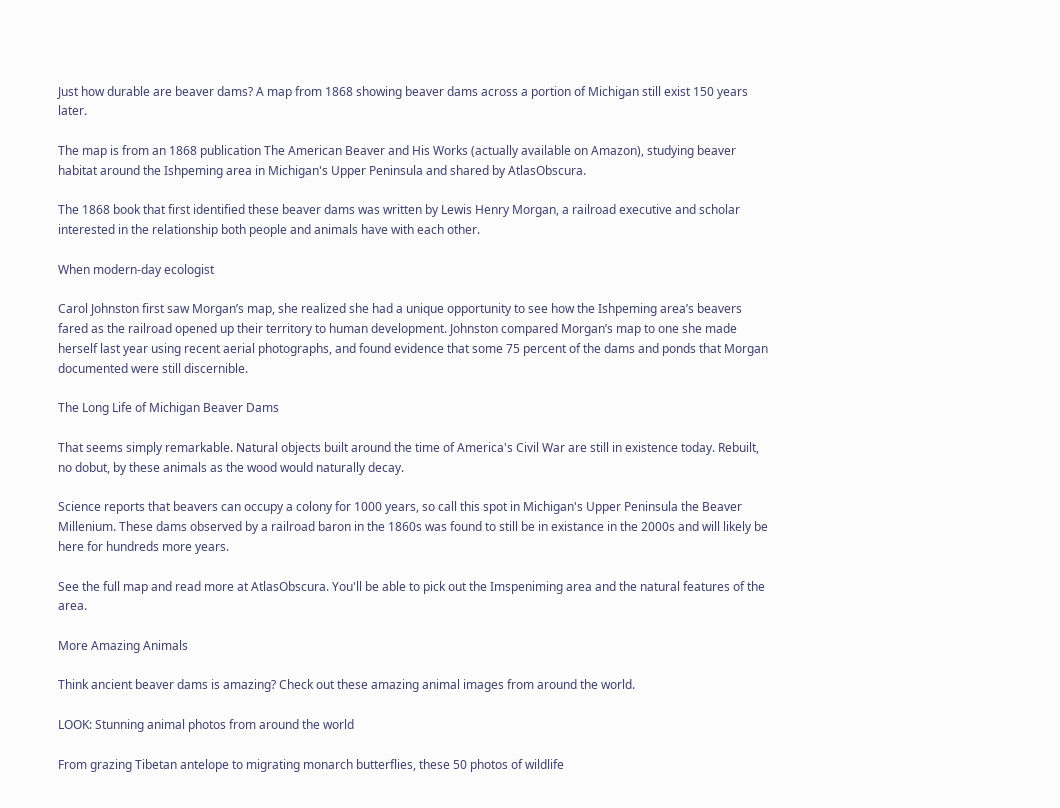Just how durable are beaver dams? A map from 1868 showing beaver dams across a portion of Michigan still exist 150 years later.

The map is from an 1868 publication The American Beaver and His Works (actually available on Amazon), studying beaver habitat around the Ishpeming area in Michigan's Upper Peninsula and shared by AtlasObscura.

The 1868 book that first identified these beaver dams was written by Lewis Henry Morgan, a railroad executive and scholar interested in the relationship both people and animals have with each other.

When modern-day ecologist

Carol Johnston first saw Morgan’s map, she realized she had a unique opportunity to see how the Ishpeming area’s beavers fared as the railroad opened up their territory to human development. Johnston compared Morgan’s map to one she made herself last year using recent aerial photographs, and found evidence that some 75 percent of the dams and ponds that Morgan documented were still discernible.

The Long Life of Michigan Beaver Dams

That seems simply remarkable. Natural objects built around the time of America's Civil War are still in existence today. Rebuilt, no dobut, by these animals as the wood would naturally decay.

Science reports that beavers can occupy a colony for 1000 years, so call this spot in Michigan's Upper Peninsula the Beaver Millenium. These dams observed by a railroad baron in the 1860s was found to still be in existance in the 2000s and will likely be here for hundreds more years.

See the full map and read more at AtlasObscura. You'll be able to pick out the Imspeniming area and the natural features of the area.

More Amazing Animals

Think ancient beaver dams is amazing? Check out these amazing animal images from around the world.

LOOK: Stunning animal photos from around the world

From grazing Tibetan antelope to migrating monarch butterflies, these 50 photos of wildlife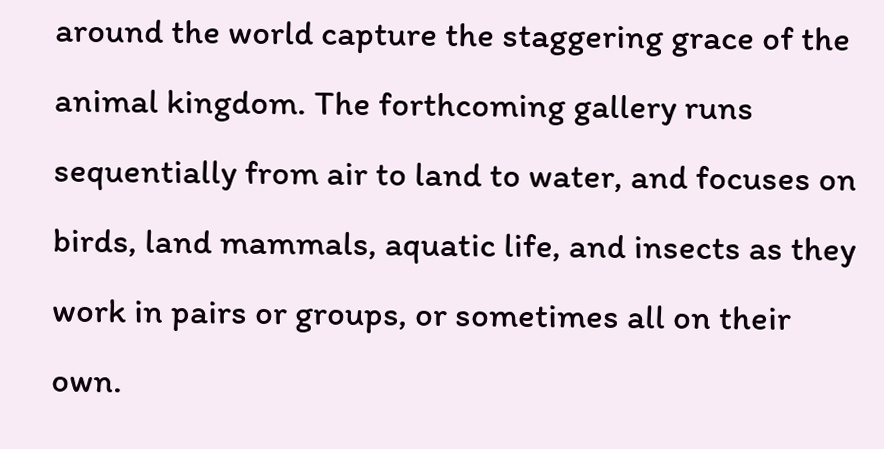around the world capture the staggering grace of the animal kingdom. The forthcoming gallery runs sequentially from air to land to water, and focuses on birds, land mammals, aquatic life, and insects as they work in pairs or groups, or sometimes all on their own.